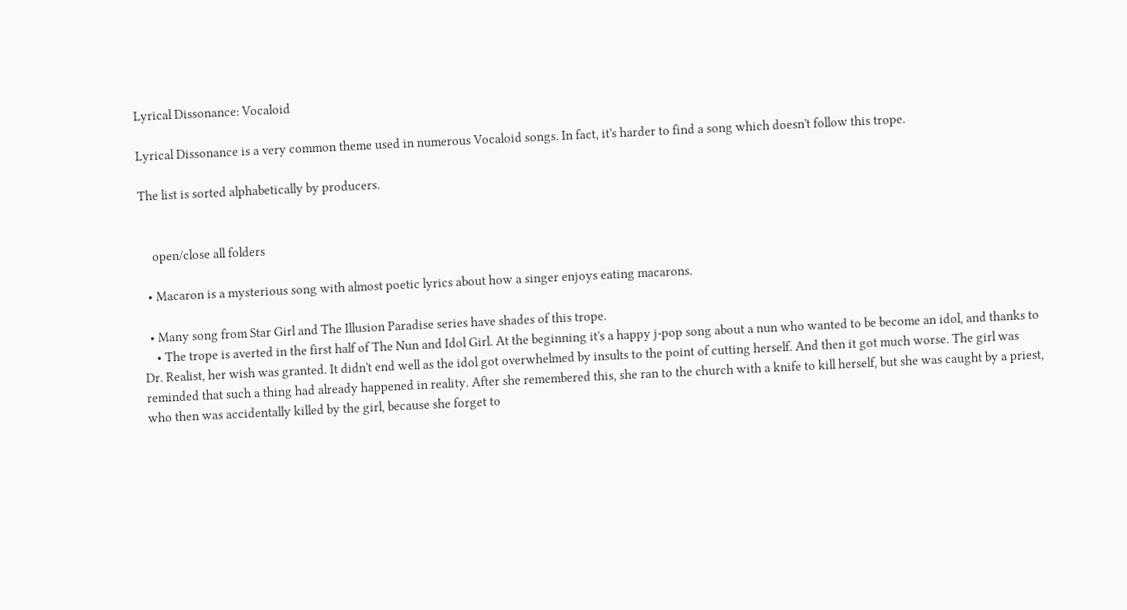Lyrical Dissonance: Vocaloid

Lyrical Dissonance is a very common theme used in numerous Vocaloid songs. In fact, it's harder to find a song which doesn't follow this trope.

The list is sorted alphabetically by producers.


    open/close all folders

  • Macaron is a mysterious song with almost poetic lyrics about how a singer enjoys eating macarons.

  • Many song from Star Girl and The Illusion Paradise series have shades of this trope.
    • The trope is averted in the first half of The Nun and Idol Girl. At the beginning it's a happy j-pop song about a nun who wanted to be become an idol, and thanks to Dr. Realist, her wish was granted. It didn't end well as the idol got overwhelmed by insults to the point of cutting herself. And then it got much worse. The girl was reminded that such a thing had already happened in reality. After she remembered this, she ran to the church with a knife to kill herself, but she was caught by a priest, who then was accidentally killed by the girl, because she forget to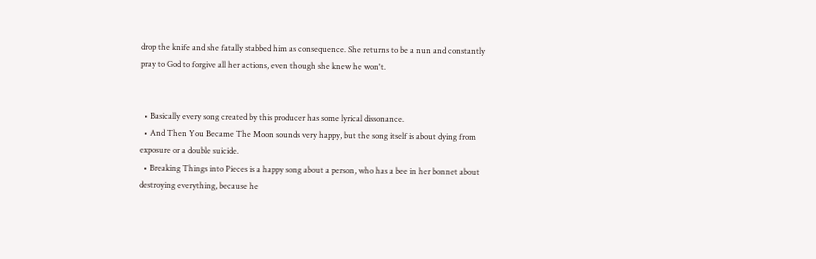drop the knife and she fatally stabbed him as consequence. She returns to be a nun and constantly pray to God to forgive all her actions, even though she knew he won't.


  • Basically every song created by this producer has some lyrical dissonance.
  • And Then You Became The Moon sounds very happy, but the song itself is about dying from exposure or a double suicide.
  • Breaking Things into Pieces is a happy song about a person, who has a bee in her bonnet about destroying everything, because he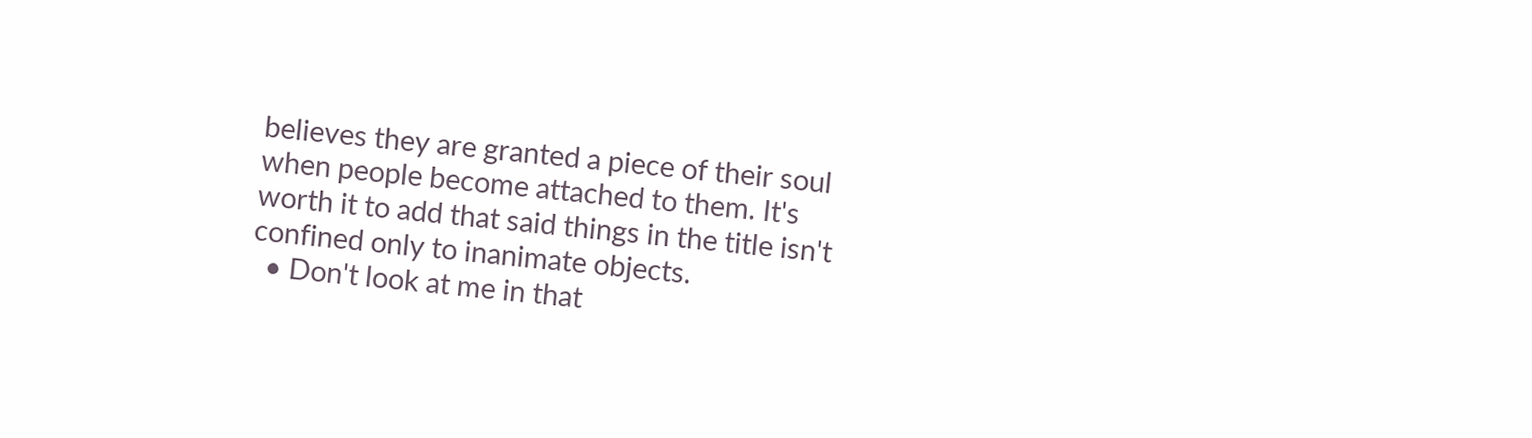believes they are granted a piece of their soul when people become attached to them. It's worth it to add that said things in the title isn't confined only to inanimate objects.
  • Don't look at me in that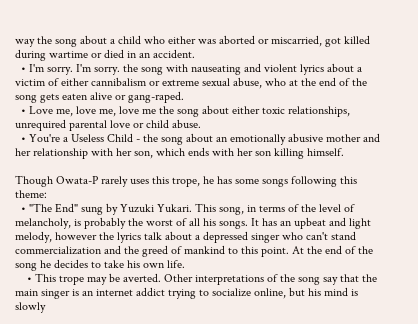way the song about a child who either was aborted or miscarried, got killed during wartime or died in an accident.
  • I'm sorry. I'm sorry. the song with nauseating and violent lyrics about a victim of either cannibalism or extreme sexual abuse, who at the end of the song gets eaten alive or gang-raped.
  • Love me, love me, love me the song about either toxic relationships, unrequired parental love or child abuse.
  • You're a Useless Child - the song about an emotionally abusive mother and her relationship with her son, which ends with her son killing himself.

Though Owata-P rarely uses this trope, he has some songs following this theme:
  • "The End" sung by Yuzuki Yukari. This song, in terms of the level of melancholy, is probably the worst of all his songs. It has an upbeat and light melody, however the lyrics talk about a depressed singer who can't stand commercialization and the greed of mankind to this point. At the end of the song he decides to take his own life.
    • This trope may be averted. Other interpretations of the song say that the main singer is an internet addict trying to socialize online, but his mind is slowly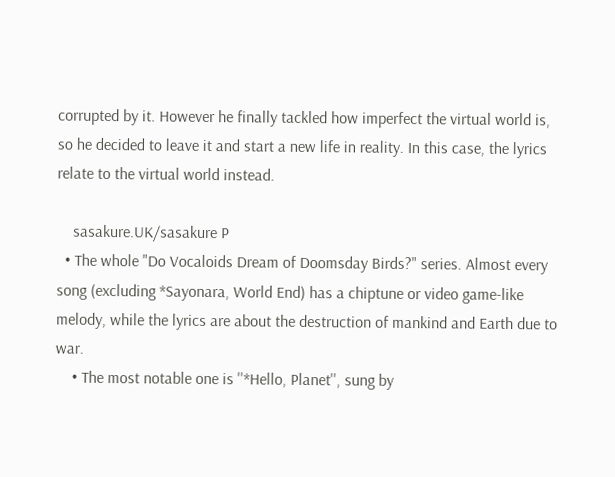corrupted by it. However he finally tackled how imperfect the virtual world is, so he decided to leave it and start a new life in reality. In this case, the lyrics relate to the virtual world instead.

    sasakure.UK/sasakure P
  • The whole "Do Vocaloids Dream of Doomsday Birds?" series. Almost every song (excluding *Sayonara, World End) has a chiptune or video game-like melody, while the lyrics are about the destruction of mankind and Earth due to war.
    • The most notable one is ''*Hello, Planet'', sung by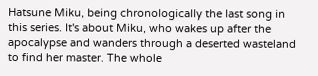Hatsune Miku, being chronologically the last song in this series. It's about Miku, who wakes up after the apocalypse and wanders through a deserted wasteland to find her master. The whole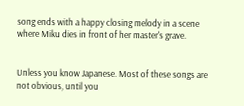song ends with a happy closing melody in a scene where Miku dies in front of her master's grave.


Unless you know Japanese. Most of these songs are not obvious, until you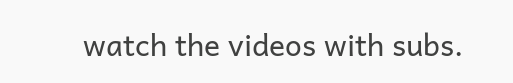watch the videos with subs.